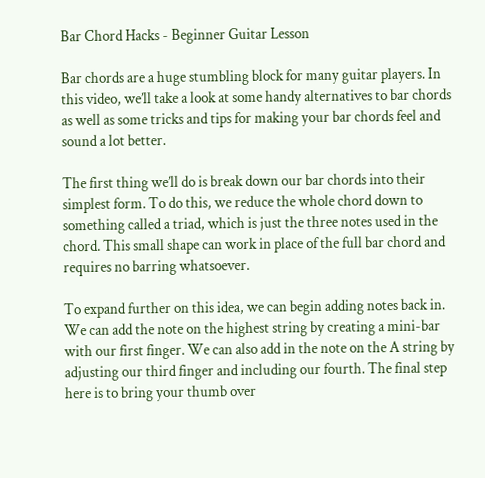Bar Chord Hacks - Beginner Guitar Lesson

Bar chords are a huge stumbling block for many guitar players. In this video, we’ll take a look at some handy alternatives to bar chords as well as some tricks and tips for making your bar chords feel and sound a lot better.

The first thing we’ll do is break down our bar chords into their simplest form. To do this, we reduce the whole chord down to something called a triad, which is just the three notes used in the chord. This small shape can work in place of the full bar chord and requires no barring whatsoever.

To expand further on this idea, we can begin adding notes back in. We can add the note on the highest string by creating a mini-bar with our first finger. We can also add in the note on the A string by adjusting our third finger and including our fourth. The final step here is to bring your thumb over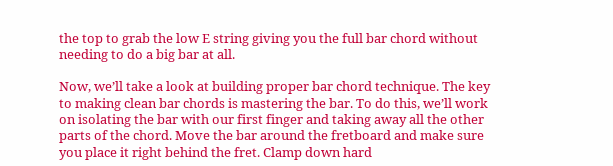the top to grab the low E string giving you the full bar chord without needing to do a big bar at all.

Now, we’ll take a look at building proper bar chord technique. The key to making clean bar chords is mastering the bar. To do this, we’ll work on isolating the bar with our first finger and taking away all the other parts of the chord. Move the bar around the fretboard and make sure you place it right behind the fret. Clamp down hard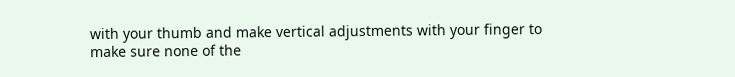with your thumb and make vertical adjustments with your finger to make sure none of the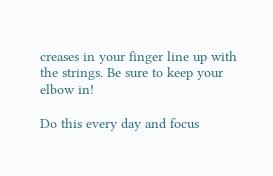creases in your finger line up with the strings. Be sure to keep your elbow in!

Do this every day and focus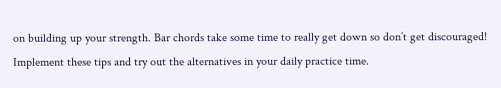on building up your strength. Bar chords take some time to really get down so don’t get discouraged! Implement these tips and try out the alternatives in your daily practice time.